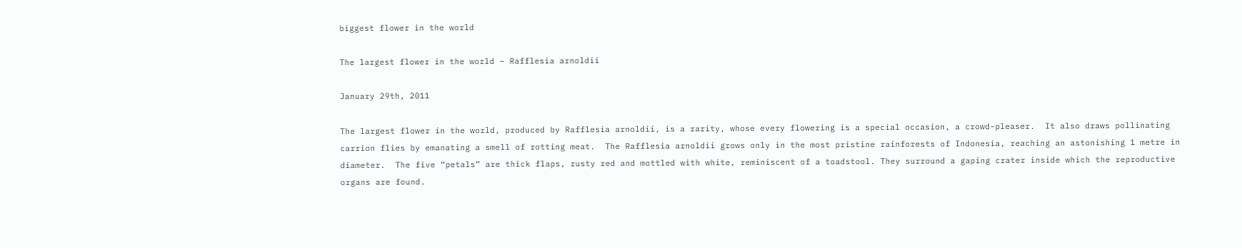biggest flower in the world

The largest flower in the world – Rafflesia arnoldii

January 29th, 2011

The largest flower in the world, produced by Rafflesia arnoldii, is a rarity, whose every flowering is a special occasion, a crowd-pleaser.  It also draws pollinating carrion flies by emanating a smell of rotting meat.  The Rafflesia arnoldii grows only in the most pristine rainforests of Indonesia, reaching an astonishing 1 metre in diameter.  The five “petals” are thick flaps, rusty red and mottled with white, reminiscent of a toadstool. They surround a gaping crater inside which the reproductive organs are found.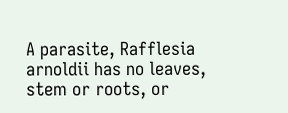A parasite, Rafflesia arnoldii has no leaves, stem or roots, or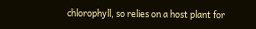chlorophyll, so relies on a host plant for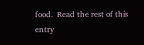food.  Read the rest of this entry